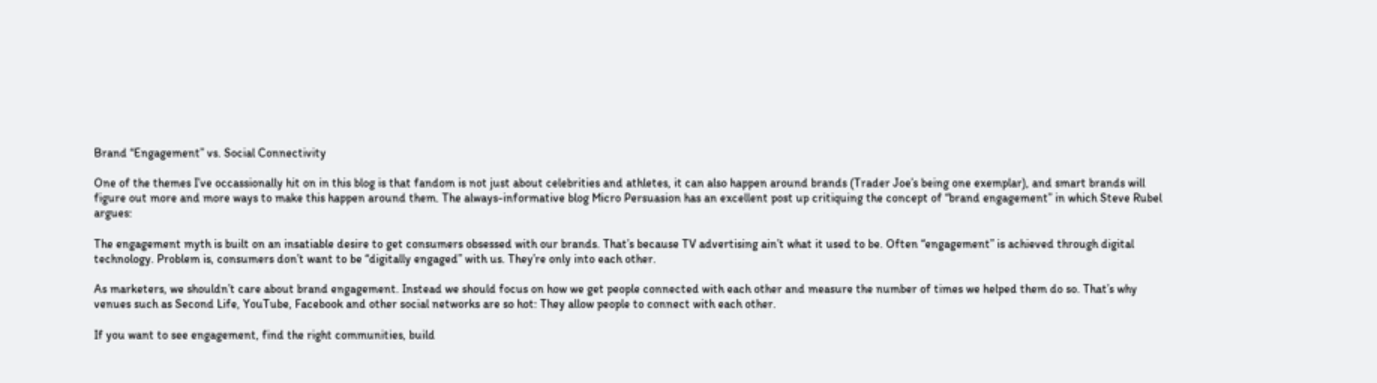Brand “Engagement” vs. Social Connectivity

One of the themes I’ve occassionally hit on in this blog is that fandom is not just about celebrities and athletes, it can also happen around brands (Trader Joe’s being one exemplar), and smart brands will figure out more and more ways to make this happen around them. The always-informative blog Micro Persuasion has an excellent post up critiquing the concept of “brand engagement” in which Steve Rubel argues:

The engagement myth is built on an insatiable desire to get consumers obsessed with our brands. That’s because TV advertising ain’t what it used to be. Often “engagement” is achieved through digital technology. Problem is, consumers don’t want to be “digitally engaged” with us. They’re only into each other.

As marketers, we shouldn’t care about brand engagement. Instead we should focus on how we get people connected with each other and measure the number of times we helped them do so. That’s why venues such as Second Life, YouTube, Facebook and other social networks are so hot: They allow people to connect with each other.

If you want to see engagement, find the right communities, build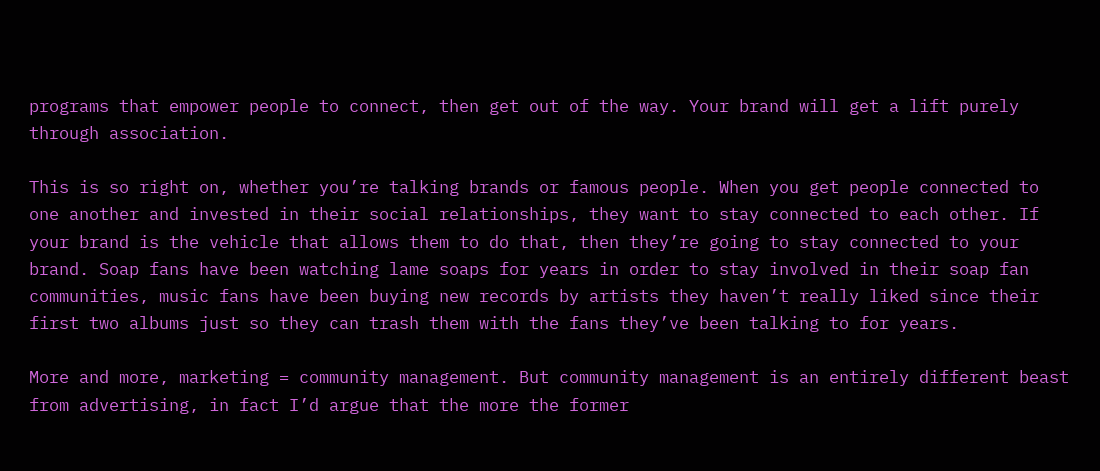programs that empower people to connect, then get out of the way. Your brand will get a lift purely through association.

This is so right on, whether you’re talking brands or famous people. When you get people connected to one another and invested in their social relationships, they want to stay connected to each other. If your brand is the vehicle that allows them to do that, then they’re going to stay connected to your brand. Soap fans have been watching lame soaps for years in order to stay involved in their soap fan communities, music fans have been buying new records by artists they haven’t really liked since their first two albums just so they can trash them with the fans they’ve been talking to for years.

More and more, marketing = community management. But community management is an entirely different beast from advertising, in fact I’d argue that the more the former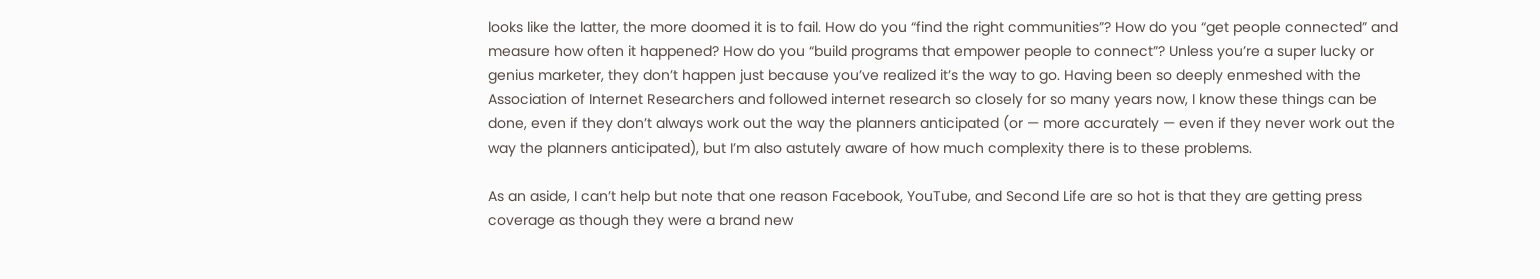looks like the latter, the more doomed it is to fail. How do you “find the right communities”? How do you “get people connected” and measure how often it happened? How do you “build programs that empower people to connect”? Unless you’re a super lucky or genius marketer, they don’t happen just because you’ve realized it’s the way to go. Having been so deeply enmeshed with the Association of Internet Researchers and followed internet research so closely for so many years now, I know these things can be done, even if they don’t always work out the way the planners anticipated (or — more accurately — even if they never work out the way the planners anticipated), but I’m also astutely aware of how much complexity there is to these problems.

As an aside, I can’t help but note that one reason Facebook, YouTube, and Second Life are so hot is that they are getting press coverage as though they were a brand new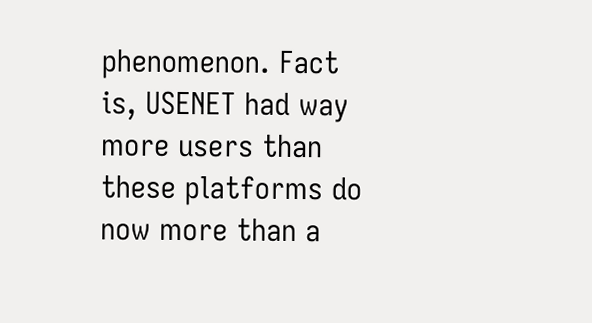phenomenon. Fact is, USENET had way more users than these platforms do now more than a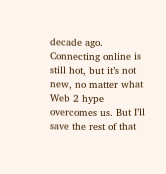decade ago. Connecting online is still hot, but it’s not new, no matter what Web 2 hype overcomes us. But I’ll save the rest of that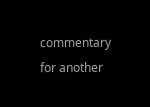commentary for another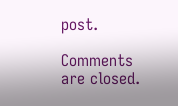post.

Comments are closed.